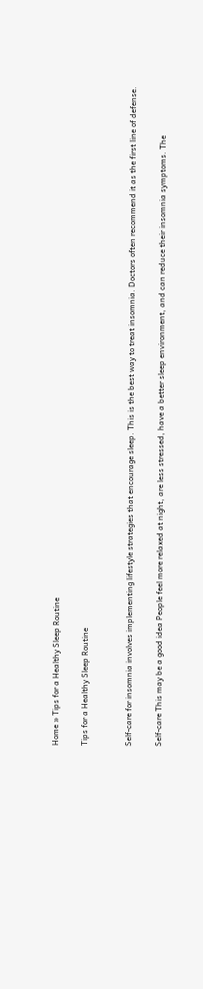Home » Tips for a Healthy Sleep Routine

Tips for a Healthy Sleep Routine


Self-care for insomnia involves implementing lifestyle strategies that encourage sleep. This is the best way to treat insomnia. Doctors often recommend it as the first line of defense.

Self-care This may be a good idea People feel more relaxed at night, are less stressed, have a better sleep environment, and can reduce their insomnia symptoms. The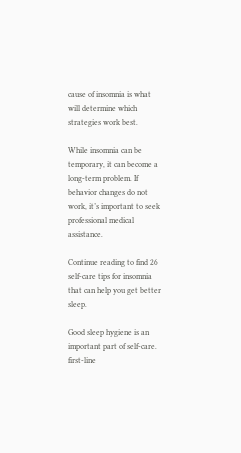cause of insomnia is what will determine which strategies work best.

While insomnia can be temporary, it can become a long-term problem. If behavior changes do not work, it’s important to seek professional medical assistance.

Continue reading to find 26 self-care tips for insomnia that can help you get better sleep.

Good sleep hygiene is an important part of self-care. first-line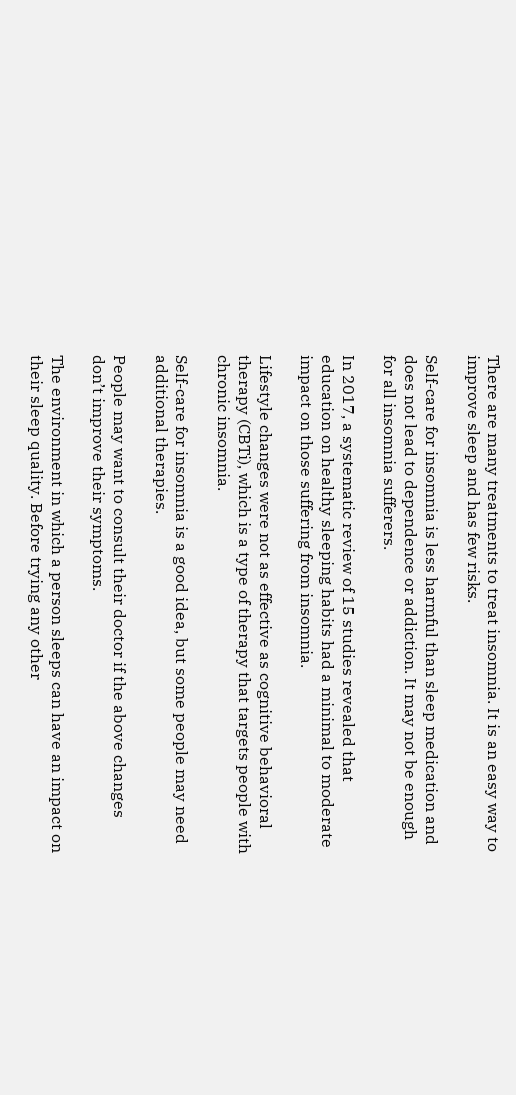There are many treatments to treat insomnia. It is an easy way to improve sleep and has few risks.

Self-care for insomnia is less harmful than sleep medication and does not lead to dependence or addiction. It may not be enough for all insomnia sufferers.

In 2017, a systematic review of 15 studies revealed that education on healthy sleeping habits had a minimal to moderate impact on those suffering from insomnia.

Lifestyle changes were not as effective as cognitive behavioral therapy (CBTi), which is a type of therapy that targets people with chronic insomnia.

Self-care for insomnia is a good idea, but some people may need additional therapies.

People may want to consult their doctor if the above changes don’t improve their symptoms.

The environment in which a person sleeps can have an impact on their sleep quality. Before trying any other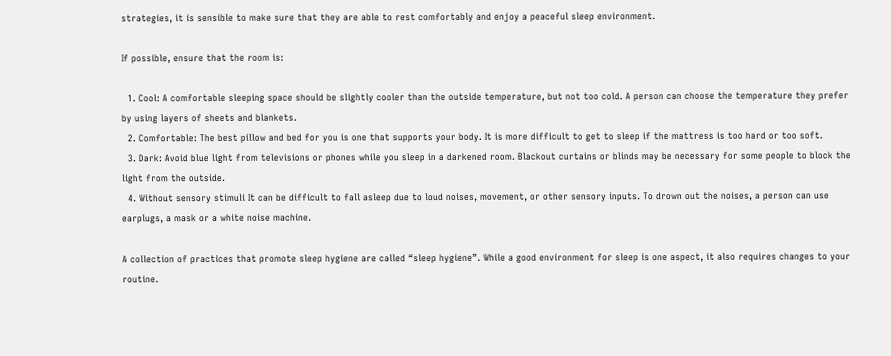strategies, it is sensible to make sure that they are able to rest comfortably and enjoy a peaceful sleep environment.

If possible, ensure that the room is:

  1. Cool: A comfortable sleeping space should be slightly cooler than the outside temperature, but not too cold. A person can choose the temperature they prefer by using layers of sheets and blankets.
  2. Comfortable: The best pillow and bed for you is one that supports your body. It is more difficult to get to sleep if the mattress is too hard or too soft.
  3. Dark: Avoid blue light from televisions or phones while you sleep in a darkened room. Blackout curtains or blinds may be necessary for some people to block the light from the outside.
  4. Without sensory stimuli It can be difficult to fall asleep due to loud noises, movement, or other sensory inputs. To drown out the noises, a person can use earplugs, a mask or a white noise machine.

A collection of practices that promote sleep hygiene are called “sleep hygiene”. While a good environment for sleep is one aspect, it also requires changes to your routine.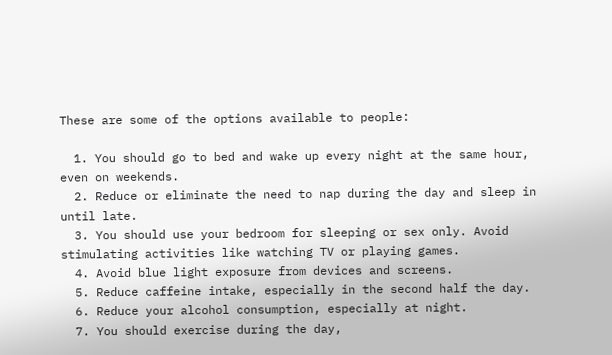These are some of the options available to people:

  1. You should go to bed and wake up every night at the same hour, even on weekends.
  2. Reduce or eliminate the need to nap during the day and sleep in until late.
  3. You should use your bedroom for sleeping or sex only. Avoid stimulating activities like watching TV or playing games.
  4. Avoid blue light exposure from devices and screens.
  5. Reduce caffeine intake, especially in the second half the day.
  6. Reduce your alcohol consumption, especially at night.
  7. You should exercise during the day,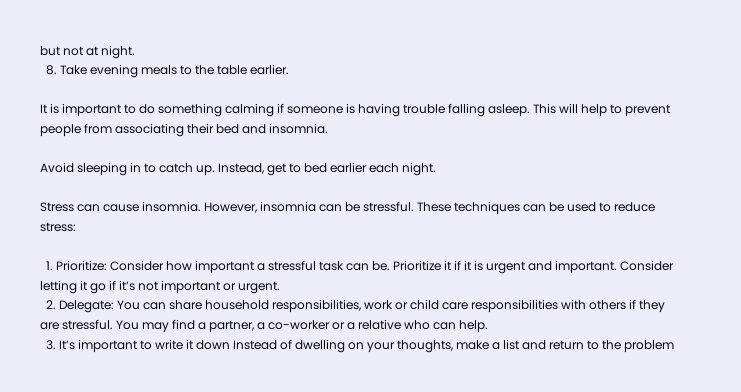but not at night.
  8. Take evening meals to the table earlier.

It is important to do something calming if someone is having trouble falling asleep. This will help to prevent people from associating their bed and insomnia.

Avoid sleeping in to catch up. Instead, get to bed earlier each night.

Stress can cause insomnia. However, insomnia can be stressful. These techniques can be used to reduce stress:

  1. Prioritize: Consider how important a stressful task can be. Prioritize it if it is urgent and important. Consider letting it go if it’s not important or urgent.
  2. Delegate: You can share household responsibilities, work or child care responsibilities with others if they are stressful. You may find a partner, a co-worker or a relative who can help.
  3. It’s important to write it down Instead of dwelling on your thoughts, make a list and return to the problem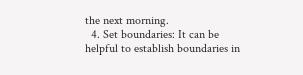the next morning.
  4. Set boundaries: It can be helpful to establish boundaries in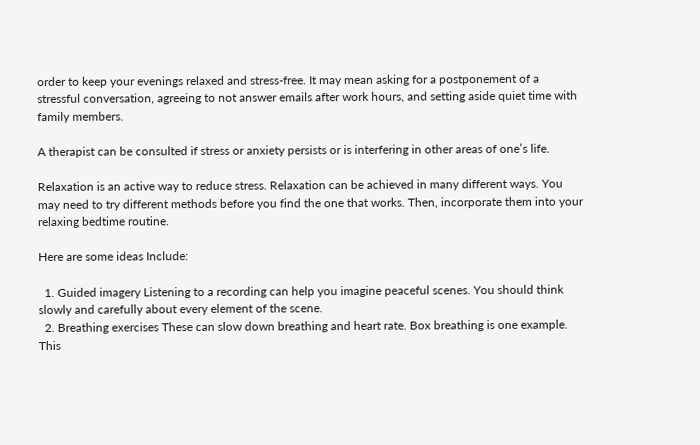order to keep your evenings relaxed and stress-free. It may mean asking for a postponement of a stressful conversation, agreeing to not answer emails after work hours, and setting aside quiet time with family members.

A therapist can be consulted if stress or anxiety persists or is interfering in other areas of one’s life.

Relaxation is an active way to reduce stress. Relaxation can be achieved in many different ways. You may need to try different methods before you find the one that works. Then, incorporate them into your relaxing bedtime routine.

Here are some ideas Include:

  1. Guided imagery Listening to a recording can help you imagine peaceful scenes. You should think slowly and carefully about every element of the scene.
  2. Breathing exercises These can slow down breathing and heart rate. Box breathing is one example. This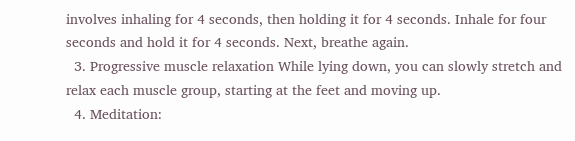involves inhaling for 4 seconds, then holding it for 4 seconds. Inhale for four seconds and hold it for 4 seconds. Next, breathe again.
  3. Progressive muscle relaxation While lying down, you can slowly stretch and relax each muscle group, starting at the feet and moving up.
  4. Meditation: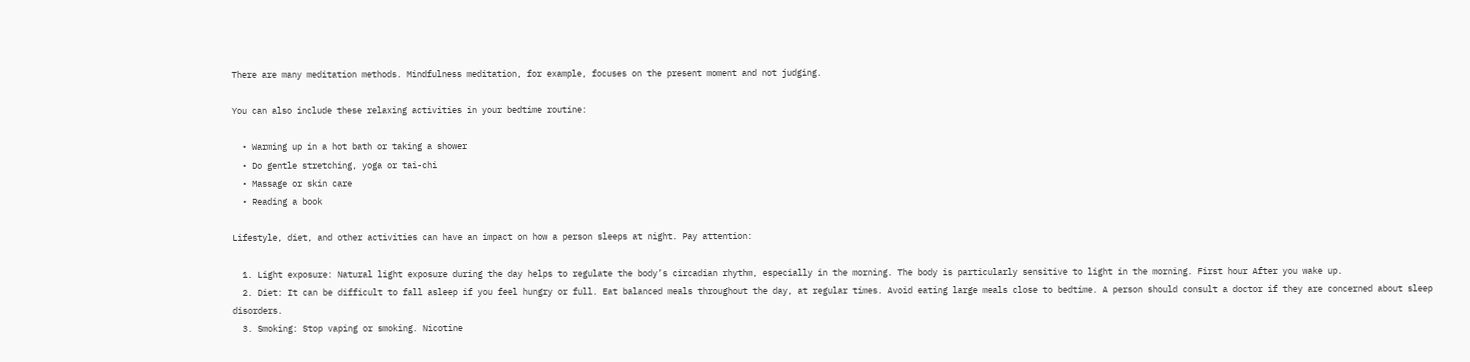There are many meditation methods. Mindfulness meditation, for example, focuses on the present moment and not judging.

You can also include these relaxing activities in your bedtime routine:

  • Warming up in a hot bath or taking a shower
  • Do gentle stretching, yoga or tai-chi
  • Massage or skin care
  • Reading a book

Lifestyle, diet, and other activities can have an impact on how a person sleeps at night. Pay attention:

  1. Light exposure: Natural light exposure during the day helps to regulate the body’s circadian rhythm, especially in the morning. The body is particularly sensitive to light in the morning. First hour After you wake up.
  2. Diet: It can be difficult to fall asleep if you feel hungry or full. Eat balanced meals throughout the day, at regular times. Avoid eating large meals close to bedtime. A person should consult a doctor if they are concerned about sleep disorders.
  3. Smoking: Stop vaping or smoking. Nicotine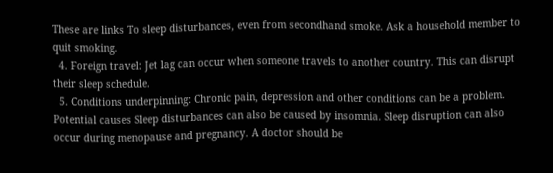These are links To sleep disturbances, even from secondhand smoke. Ask a household member to quit smoking.
  4. Foreign travel: Jet lag can occur when someone travels to another country. This can disrupt their sleep schedule.
  5. Conditions underpinning: Chronic pain, depression and other conditions can be a problem. Potential causes Sleep disturbances can also be caused by insomnia. Sleep disruption can also occur during menopause and pregnancy. A doctor should be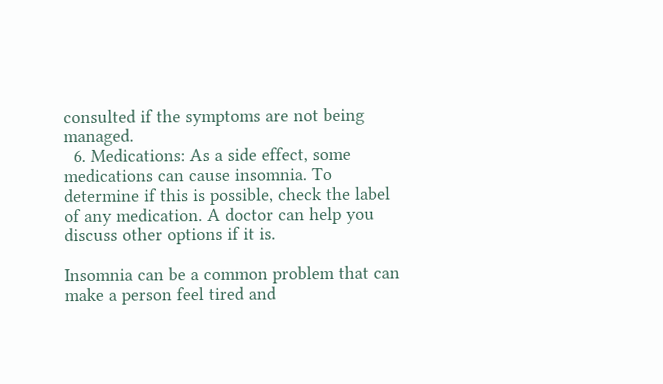consulted if the symptoms are not being managed.
  6. Medications: As a side effect, some medications can cause insomnia. To determine if this is possible, check the label of any medication. A doctor can help you discuss other options if it is.

Insomnia can be a common problem that can make a person feel tired and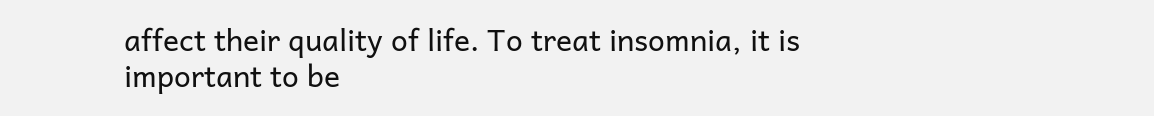affect their quality of life. To treat insomnia, it is important to be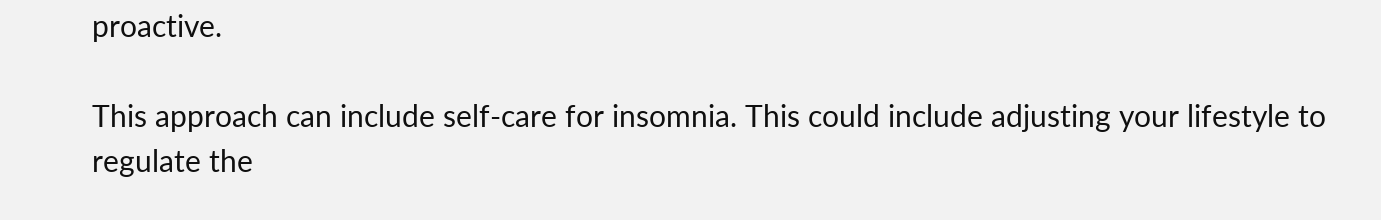proactive.

This approach can include self-care for insomnia. This could include adjusting your lifestyle to regulate the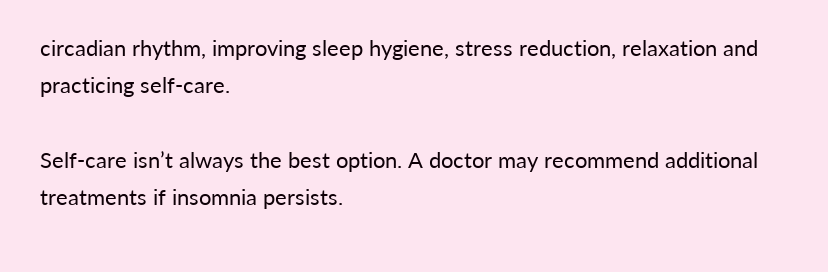circadian rhythm, improving sleep hygiene, stress reduction, relaxation and practicing self-care.

Self-care isn’t always the best option. A doctor may recommend additional treatments if insomnia persists.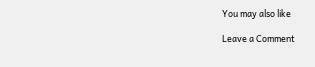You may also like

Leave a Comment